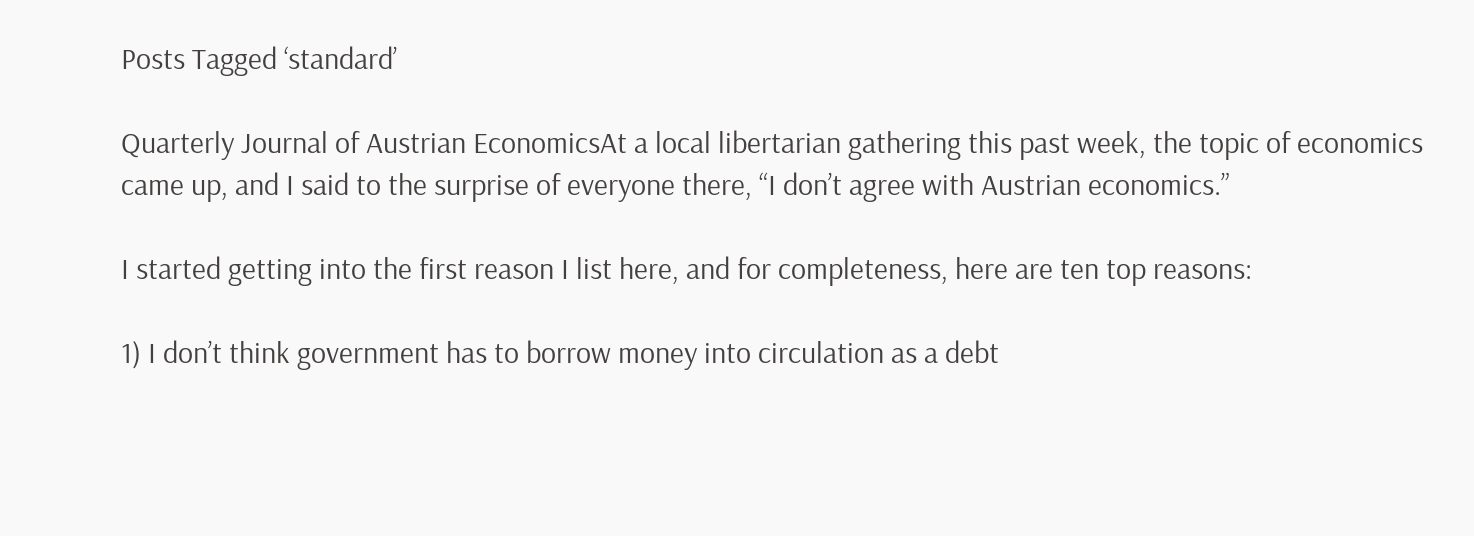Posts Tagged ‘standard’

Quarterly Journal of Austrian EconomicsAt a local libertarian gathering this past week, the topic of economics came up, and I said to the surprise of everyone there, “I don’t agree with Austrian economics.”

I started getting into the first reason I list here, and for completeness, here are ten top reasons:

1) I don’t think government has to borrow money into circulation as a debt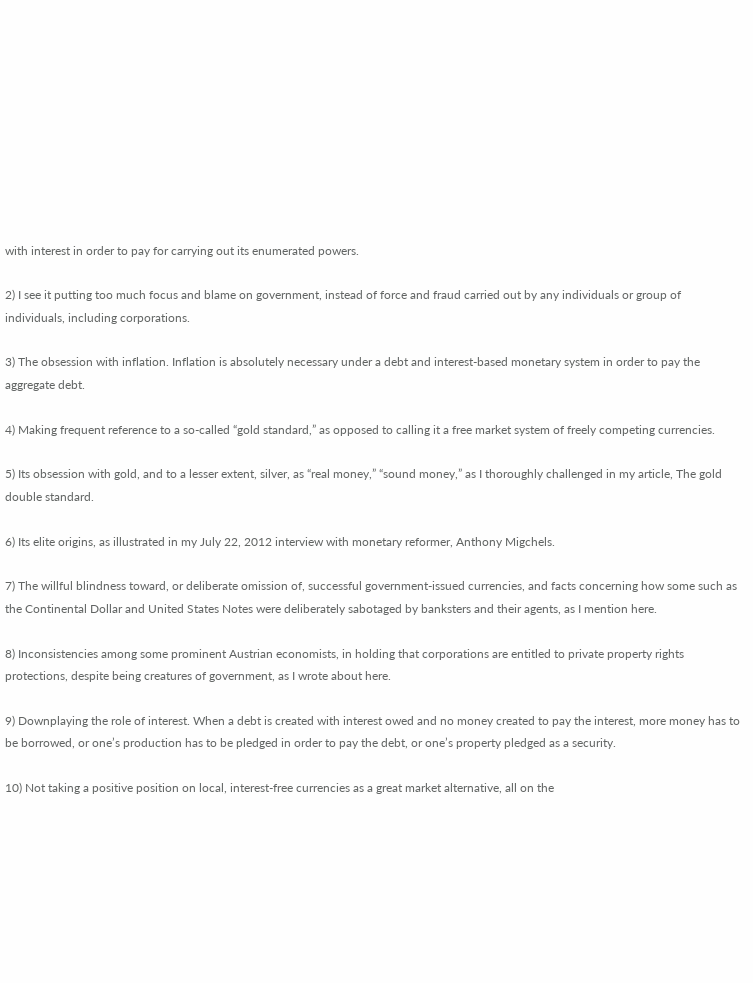with interest in order to pay for carrying out its enumerated powers.

2) I see it putting too much focus and blame on government, instead of force and fraud carried out by any individuals or group of individuals, including corporations.

3) The obsession with inflation. Inflation is absolutely necessary under a debt and interest-based monetary system in order to pay the aggregate debt.

4) Making frequent reference to a so-called “gold standard,” as opposed to calling it a free market system of freely competing currencies.

5) Its obsession with gold, and to a lesser extent, silver, as “real money,” “sound money,” as I thoroughly challenged in my article, The gold double standard.

6) Its elite origins, as illustrated in my July 22, 2012 interview with monetary reformer, Anthony Migchels.

7) The willful blindness toward, or deliberate omission of, successful government-issued currencies, and facts concerning how some such as the Continental Dollar and United States Notes were deliberately sabotaged by banksters and their agents, as I mention here.

8) Inconsistencies among some prominent Austrian economists, in holding that corporations are entitled to private property rights protections, despite being creatures of government, as I wrote about here.

9) Downplaying the role of interest. When a debt is created with interest owed and no money created to pay the interest, more money has to be borrowed, or one’s production has to be pledged in order to pay the debt, or one’s property pledged as a security.

10) Not taking a positive position on local, interest-free currencies as a great market alternative, all on the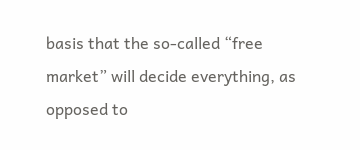basis that the so-called “free market” will decide everything, as opposed to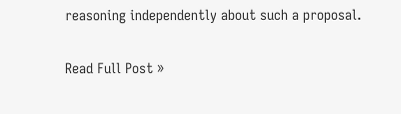reasoning independently about such a proposal.

Read Full Post »